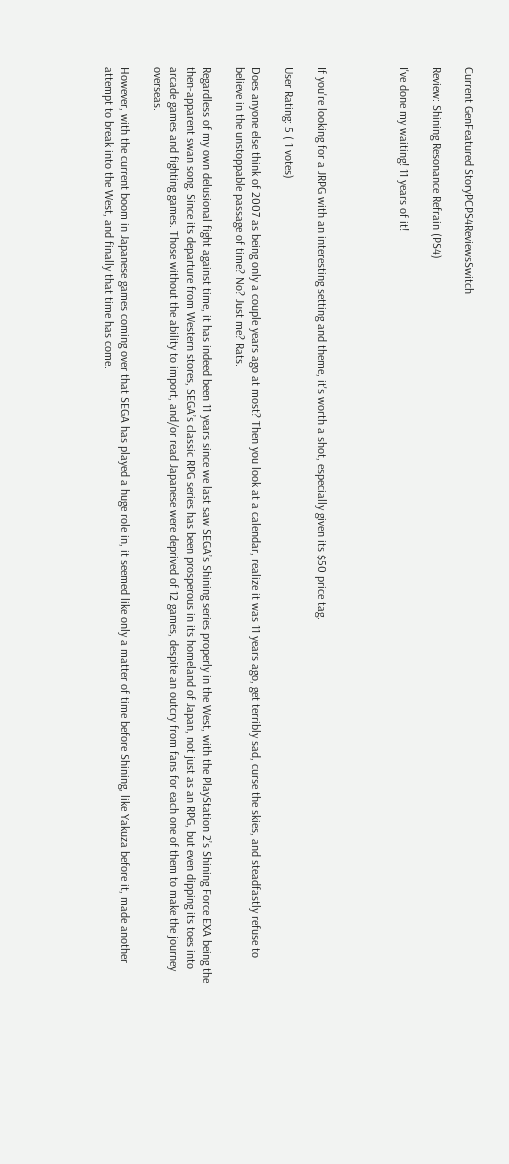Current GenFeatured StoryPCPS4ReviewsSwitch

Review: Shining Resonance Refrain (PS4)

I've done my waiting! 11 years of it!




If you're looking for a JRPG with an interesting setting and theme, it's worth a shot, especially given its $50 price tag.

User Rating: 5 ( 1 votes)

Does anyone else think of 2007 as being only a couple years ago at most? Then you look at a calendar, realize it was 11 years ago, get terribly sad, curse the skies, and steadfastly refuse to believe in the unstoppable passage of time? No? Just me? Rats.

Regardless of my own delusional fight against time, it has indeed been 11 years since we last saw SEGA’s Shining series properly in the West, with the PlayStation 2’s Shining Force EXA being the then-apparent swan song. Since its departure from Western stores, SEGA’s classic RPG series has been prosperous in its homeland of Japan, not just as an RPG, but even dipping its toes into arcade games and fighting games. Those without the ability to import, and/or read Japanese were deprived of 12 games, despite an outcry from fans for each one of them to make the journey overseas.

However, with the current boom in Japanese games coming over that SEGA has played a huge role in, it seemed like only a matter of time before Shining, like Yakuza before it, made another attempt to break into the West, and finally that time has come.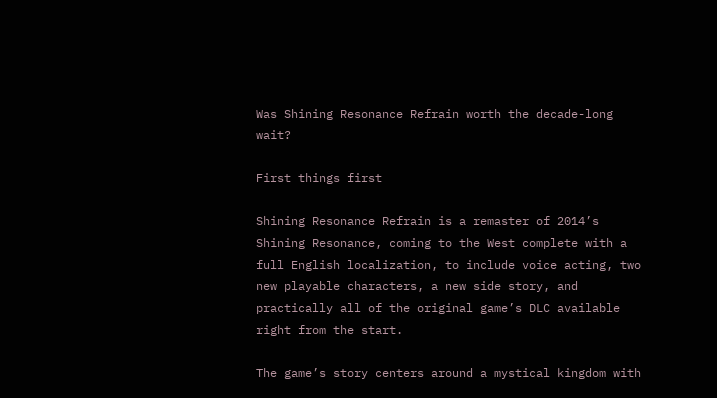Was Shining Resonance Refrain worth the decade-long wait?

First things first

Shining Resonance Refrain is a remaster of 2014’s Shining Resonance, coming to the West complete with a full English localization, to include voice acting, two new playable characters, a new side story, and practically all of the original game’s DLC available right from the start.

The game’s story centers around a mystical kingdom with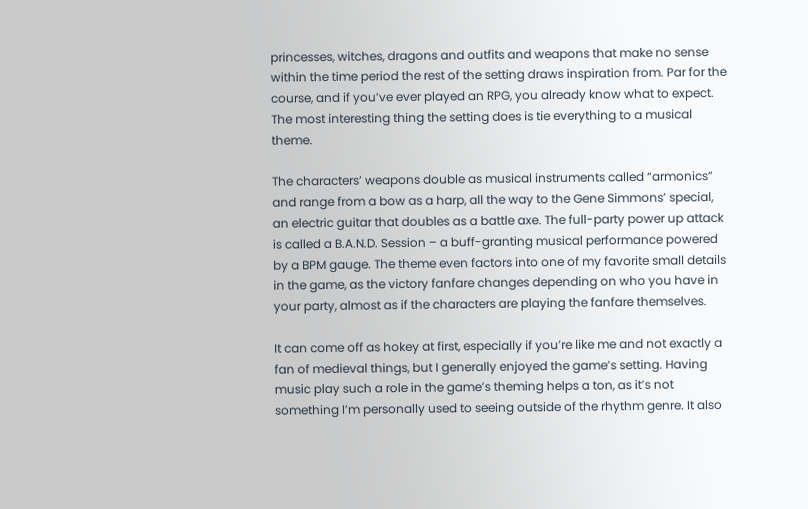princesses, witches, dragons and outfits and weapons that make no sense within the time period the rest of the setting draws inspiration from. Par for the course, and if you’ve ever played an RPG, you already know what to expect. The most interesting thing the setting does is tie everything to a musical theme.

The characters’ weapons double as musical instruments called “armonics” and range from a bow as a harp, all the way to the Gene Simmons’ special, an electric guitar that doubles as a battle axe. The full-party power up attack is called a B.A.N.D. Session – a buff-granting musical performance powered by a BPM gauge. The theme even factors into one of my favorite small details in the game, as the victory fanfare changes depending on who you have in your party, almost as if the characters are playing the fanfare themselves.

It can come off as hokey at first, especially if you’re like me and not exactly a fan of medieval things, but I generally enjoyed the game’s setting. Having music play such a role in the game’s theming helps a ton, as it’s not something I’m personally used to seeing outside of the rhythm genre. It also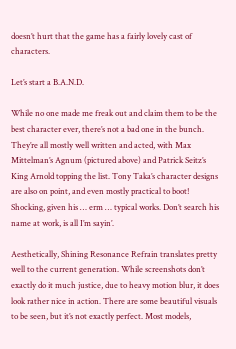doesn’t hurt that the game has a fairly lovely cast of characters.

Let’s start a B.A.N.D.

While no one made me freak out and claim them to be the best character ever, there’s not a bad one in the bunch. They’re all mostly well written and acted, with Max Mittelman’s Agnum (pictured above) and Patrick Seitz’s King Arnold topping the list. Tony Taka’s character designs are also on point, and even mostly practical to boot! Shocking, given his … erm … typical works. Don’t search his name at work, is all I’m sayin’.

Aesthetically, Shining Resonance Refrain translates pretty well to the current generation. While screenshots don’t exactly do it much justice, due to heavy motion blur, it does look rather nice in action. There are some beautiful visuals to be seen, but it’s not exactly perfect. Most models,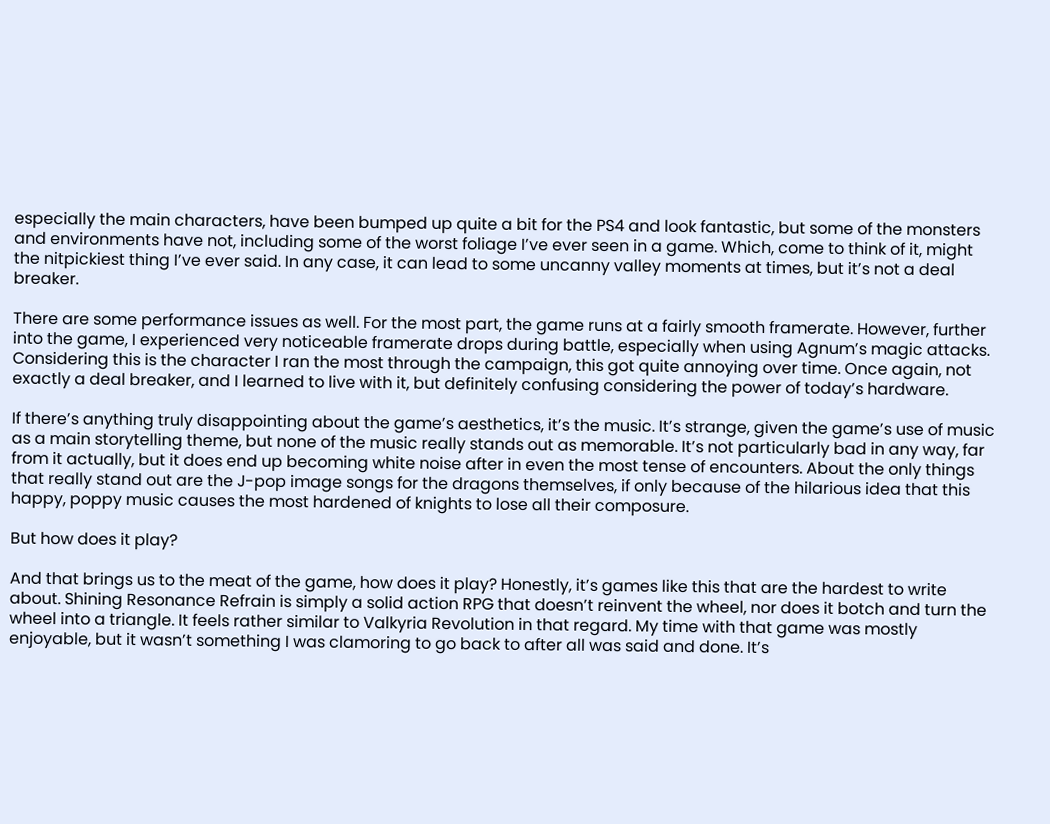especially the main characters, have been bumped up quite a bit for the PS4 and look fantastic, but some of the monsters and environments have not, including some of the worst foliage I’ve ever seen in a game. Which, come to think of it, might the nitpickiest thing I’ve ever said. In any case, it can lead to some uncanny valley moments at times, but it’s not a deal breaker.

There are some performance issues as well. For the most part, the game runs at a fairly smooth framerate. However, further into the game, I experienced very noticeable framerate drops during battle, especially when using Agnum’s magic attacks. Considering this is the character I ran the most through the campaign, this got quite annoying over time. Once again, not exactly a deal breaker, and I learned to live with it, but definitely confusing considering the power of today’s hardware.

If there’s anything truly disappointing about the game’s aesthetics, it’s the music. It’s strange, given the game’s use of music as a main storytelling theme, but none of the music really stands out as memorable. It’s not particularly bad in any way, far from it actually, but it does end up becoming white noise after in even the most tense of encounters. About the only things that really stand out are the J-pop image songs for the dragons themselves, if only because of the hilarious idea that this happy, poppy music causes the most hardened of knights to lose all their composure.

But how does it play?

And that brings us to the meat of the game, how does it play? Honestly, it’s games like this that are the hardest to write about. Shining Resonance Refrain is simply a solid action RPG that doesn’t reinvent the wheel, nor does it botch and turn the wheel into a triangle. It feels rather similar to Valkyria Revolution in that regard. My time with that game was mostly enjoyable, but it wasn’t something I was clamoring to go back to after all was said and done. It’s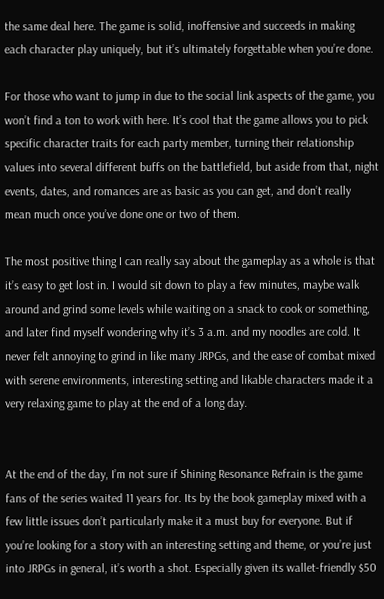the same deal here. The game is solid, inoffensive and succeeds in making each character play uniquely, but it’s ultimately forgettable when you’re done.

For those who want to jump in due to the social link aspects of the game, you won’t find a ton to work with here. It’s cool that the game allows you to pick specific character traits for each party member, turning their relationship values into several different buffs on the battlefield, but aside from that, night events, dates, and romances are as basic as you can get, and don’t really mean much once you’ve done one or two of them.

The most positive thing I can really say about the gameplay as a whole is that it’s easy to get lost in. I would sit down to play a few minutes, maybe walk around and grind some levels while waiting on a snack to cook or something, and later find myself wondering why it’s 3 a.m. and my noodles are cold. It never felt annoying to grind in like many JRPGs, and the ease of combat mixed with serene environments, interesting setting and likable characters made it a very relaxing game to play at the end of a long day.


At the end of the day, I’m not sure if Shining Resonance Refrain is the game fans of the series waited 11 years for. Its by the book gameplay mixed with a few little issues don’t particularly make it a must buy for everyone. But if you’re looking for a story with an interesting setting and theme, or you’re just into JRPGs in general, it’s worth a shot. Especially given its wallet-friendly $50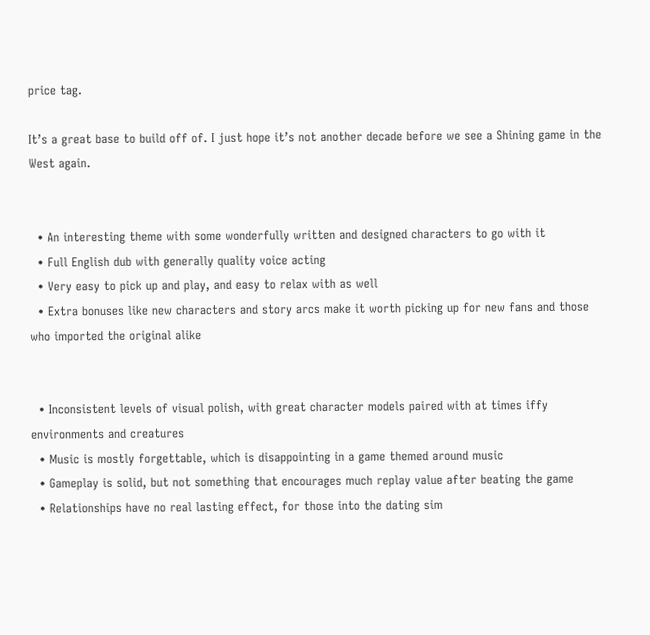price tag.

It’s a great base to build off of. I just hope it’s not another decade before we see a Shining game in the West again.


  • An interesting theme with some wonderfully written and designed characters to go with it
  • Full English dub with generally quality voice acting
  • Very easy to pick up and play, and easy to relax with as well
  • Extra bonuses like new characters and story arcs make it worth picking up for new fans and those who imported the original alike


  • Inconsistent levels of visual polish, with great character models paired with at times iffy environments and creatures
  • Music is mostly forgettable, which is disappointing in a game themed around music
  • Gameplay is solid, but not something that encourages much replay value after beating the game
  • Relationships have no real lasting effect, for those into the dating sim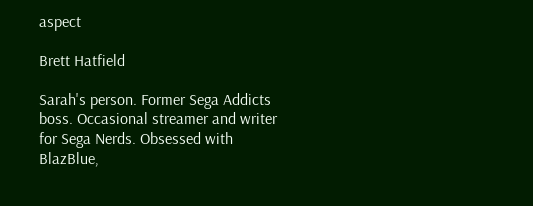aspect

Brett Hatfield

Sarah's person. Former Sega Addicts boss. Occasional streamer and writer for Sega Nerds. Obsessed with BlazBlue,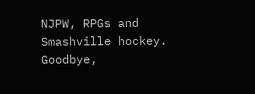NJPW, RPGs and Smashville hockey. Goodbye,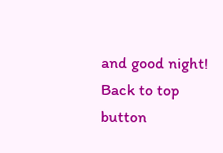and good night!
Back to top button